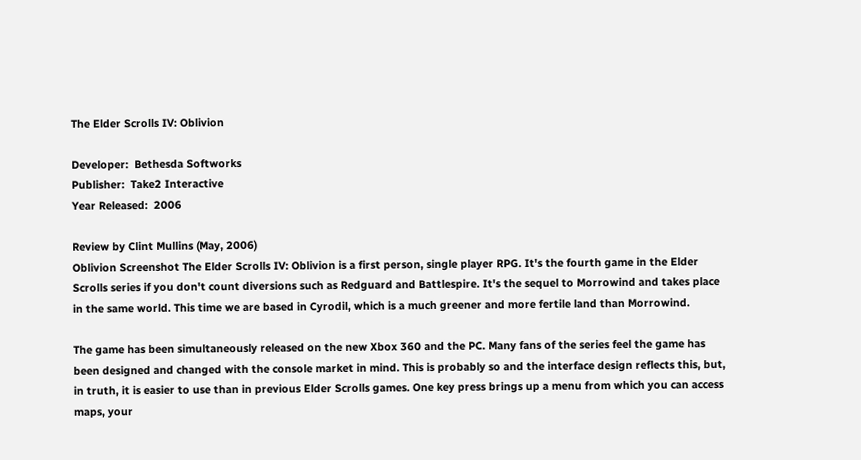The Elder Scrolls IV: Oblivion

Developer:  Bethesda Softworks
Publisher:  Take2 Interactive
Year Released:  2006

Review by Clint Mullins (May, 2006)
Oblivion Screenshot The Elder Scrolls IV: Oblivion is a first person, single player RPG. It's the fourth game in the Elder Scrolls series if you don't count diversions such as Redguard and Battlespire. It's the sequel to Morrowind and takes place in the same world. This time we are based in Cyrodil, which is a much greener and more fertile land than Morrowind.

The game has been simultaneously released on the new Xbox 360 and the PC. Many fans of the series feel the game has been designed and changed with the console market in mind. This is probably so and the interface design reflects this, but, in truth, it is easier to use than in previous Elder Scrolls games. One key press brings up a menu from which you can access maps, your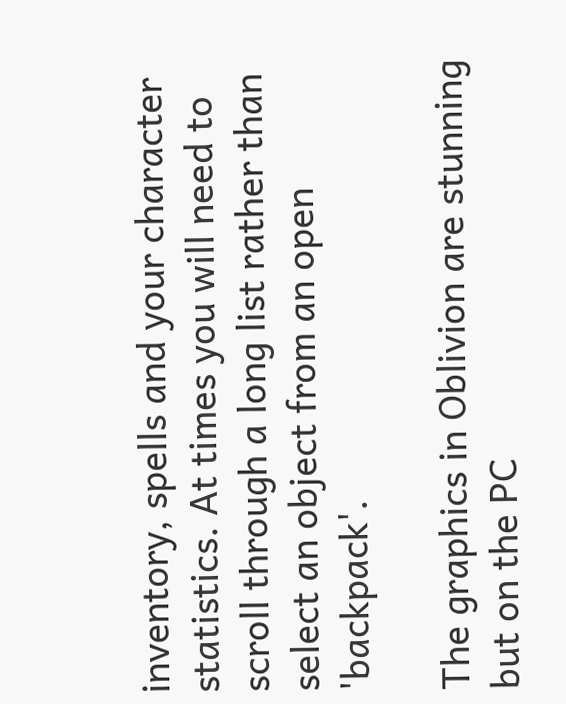inventory, spells and your character statistics. At times you will need to scroll through a long list rather than select an object from an open 'backpack'.

The graphics in Oblivion are stunning but on the PC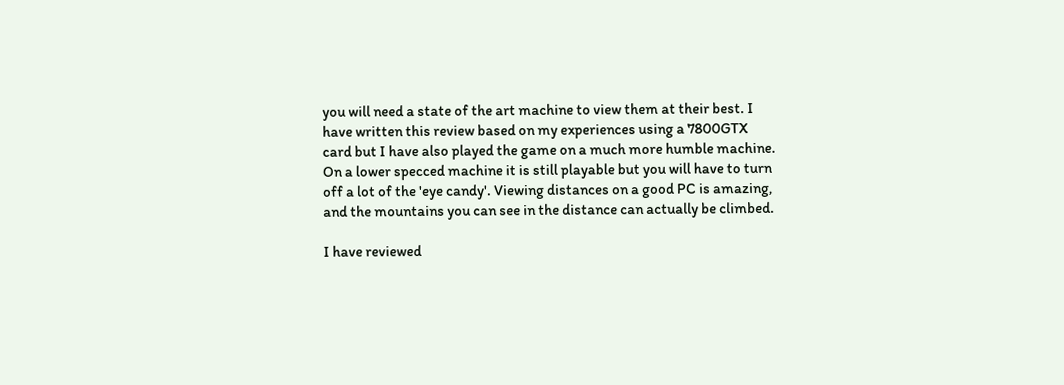you will need a state of the art machine to view them at their best. I have written this review based on my experiences using a 7800GTX card but I have also played the game on a much more humble machine. On a lower specced machine it is still playable but you will have to turn off a lot of the 'eye candy'. Viewing distances on a good PC is amazing, and the mountains you can see in the distance can actually be climbed.

I have reviewed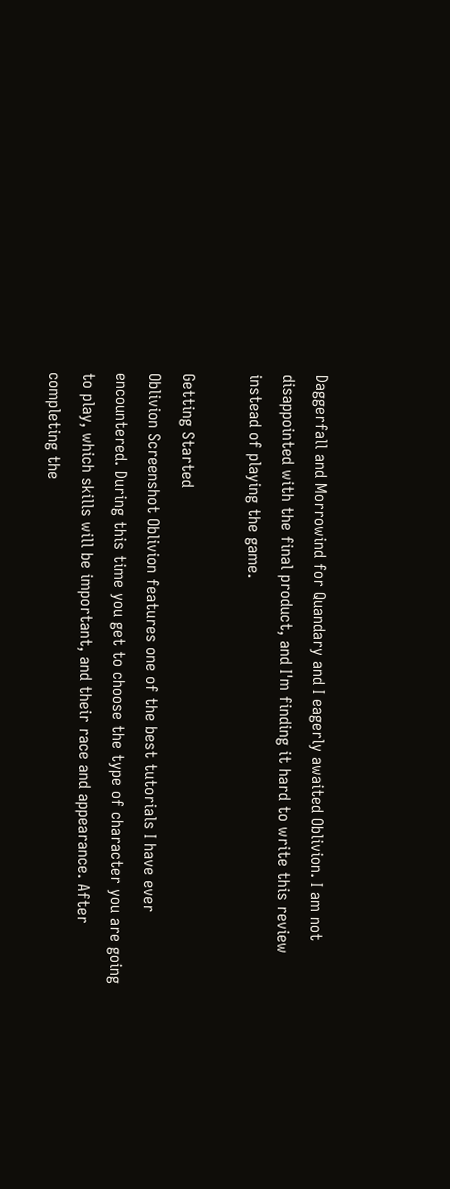Daggerfall and Morrowind for Quandary and I eagerly awaited Oblivion. I am not disappointed with the final product, and I'm finding it hard to write this review instead of playing the game.

Getting Started
Oblivion Screenshot Oblivion features one of the best tutorials I have ever encountered. During this time you get to choose the type of character you are going to play, which skills will be important, and their race and appearance. After completing the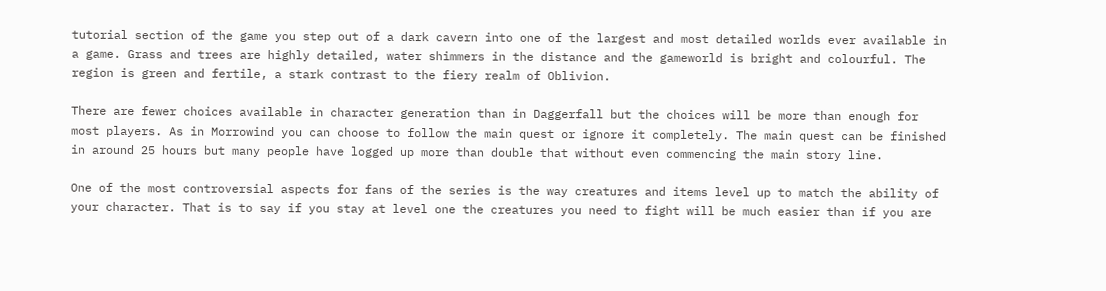tutorial section of the game you step out of a dark cavern into one of the largest and most detailed worlds ever available in a game. Grass and trees are highly detailed, water shimmers in the distance and the gameworld is bright and colourful. The region is green and fertile, a stark contrast to the fiery realm of Oblivion.

There are fewer choices available in character generation than in Daggerfall but the choices will be more than enough for most players. As in Morrowind you can choose to follow the main quest or ignore it completely. The main quest can be finished in around 25 hours but many people have logged up more than double that without even commencing the main story line.

One of the most controversial aspects for fans of the series is the way creatures and items level up to match the ability of your character. That is to say if you stay at level one the creatures you need to fight will be much easier than if you are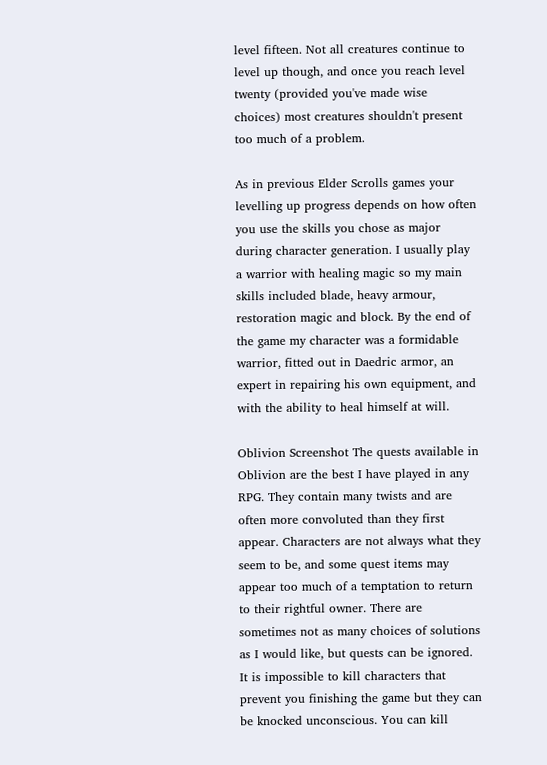level fifteen. Not all creatures continue to level up though, and once you reach level twenty (provided you've made wise choices) most creatures shouldn't present too much of a problem.

As in previous Elder Scrolls games your levelling up progress depends on how often you use the skills you chose as major during character generation. I usually play a warrior with healing magic so my main skills included blade, heavy armour, restoration magic and block. By the end of the game my character was a formidable warrior, fitted out in Daedric armor, an expert in repairing his own equipment, and with the ability to heal himself at will.

Oblivion Screenshot The quests available in Oblivion are the best I have played in any RPG. They contain many twists and are often more convoluted than they first appear. Characters are not always what they seem to be, and some quest items may appear too much of a temptation to return to their rightful owner. There are sometimes not as many choices of solutions as I would like, but quests can be ignored. It is impossible to kill characters that prevent you finishing the game but they can be knocked unconscious. You can kill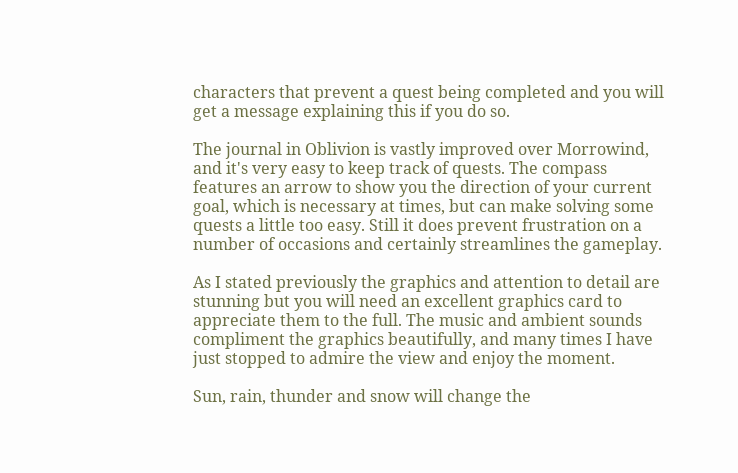characters that prevent a quest being completed and you will get a message explaining this if you do so.

The journal in Oblivion is vastly improved over Morrowind, and it's very easy to keep track of quests. The compass features an arrow to show you the direction of your current goal, which is necessary at times, but can make solving some quests a little too easy. Still it does prevent frustration on a number of occasions and certainly streamlines the gameplay.

As I stated previously the graphics and attention to detail are stunning but you will need an excellent graphics card to appreciate them to the full. The music and ambient sounds compliment the graphics beautifully, and many times I have just stopped to admire the view and enjoy the moment.

Sun, rain, thunder and snow will change the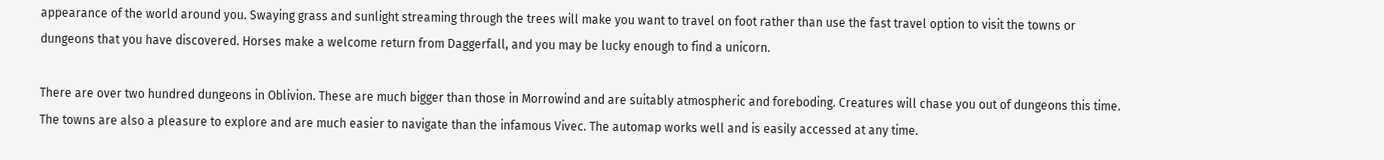appearance of the world around you. Swaying grass and sunlight streaming through the trees will make you want to travel on foot rather than use the fast travel option to visit the towns or dungeons that you have discovered. Horses make a welcome return from Daggerfall, and you may be lucky enough to find a unicorn.

There are over two hundred dungeons in Oblivion. These are much bigger than those in Morrowind and are suitably atmospheric and foreboding. Creatures will chase you out of dungeons this time. The towns are also a pleasure to explore and are much easier to navigate than the infamous Vivec. The automap works well and is easily accessed at any time.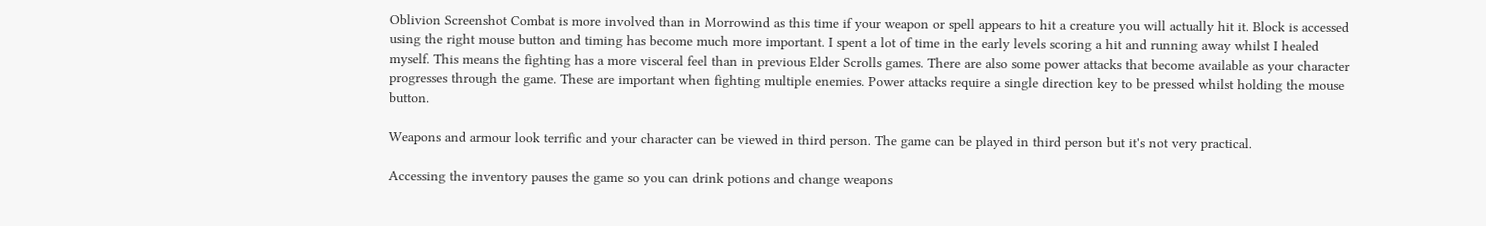Oblivion Screenshot Combat is more involved than in Morrowind as this time if your weapon or spell appears to hit a creature you will actually hit it. Block is accessed using the right mouse button and timing has become much more important. I spent a lot of time in the early levels scoring a hit and running away whilst I healed myself. This means the fighting has a more visceral feel than in previous Elder Scrolls games. There are also some power attacks that become available as your character progresses through the game. These are important when fighting multiple enemies. Power attacks require a single direction key to be pressed whilst holding the mouse button.

Weapons and armour look terrific and your character can be viewed in third person. The game can be played in third person but it's not very practical.

Accessing the inventory pauses the game so you can drink potions and change weapons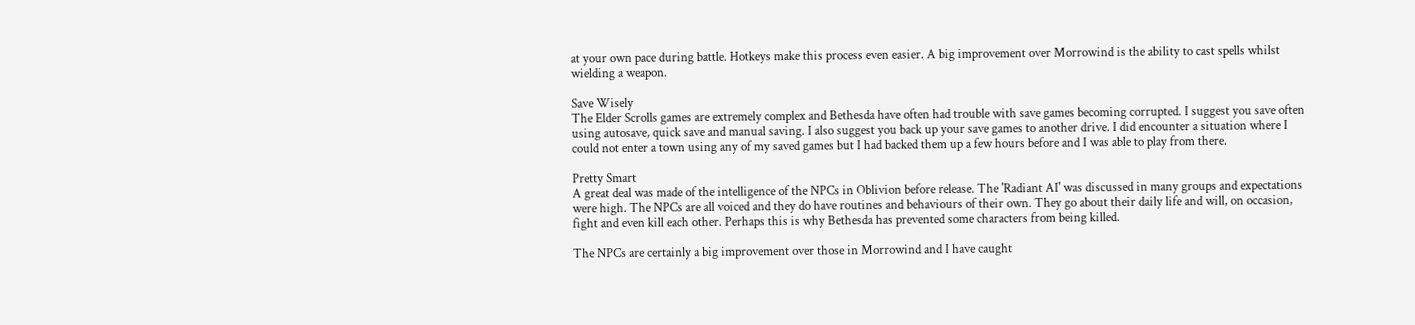at your own pace during battle. Hotkeys make this process even easier. A big improvement over Morrowind is the ability to cast spells whilst wielding a weapon.

Save Wisely
The Elder Scrolls games are extremely complex and Bethesda have often had trouble with save games becoming corrupted. I suggest you save often using autosave, quick save and manual saving. I also suggest you back up your save games to another drive. I did encounter a situation where I could not enter a town using any of my saved games but I had backed them up a few hours before and I was able to play from there.

Pretty Smart
A great deal was made of the intelligence of the NPCs in Oblivion before release. The 'Radiant AI' was discussed in many groups and expectations were high. The NPCs are all voiced and they do have routines and behaviours of their own. They go about their daily life and will, on occasion, fight and even kill each other. Perhaps this is why Bethesda has prevented some characters from being killed.

The NPCs are certainly a big improvement over those in Morrowind and I have caught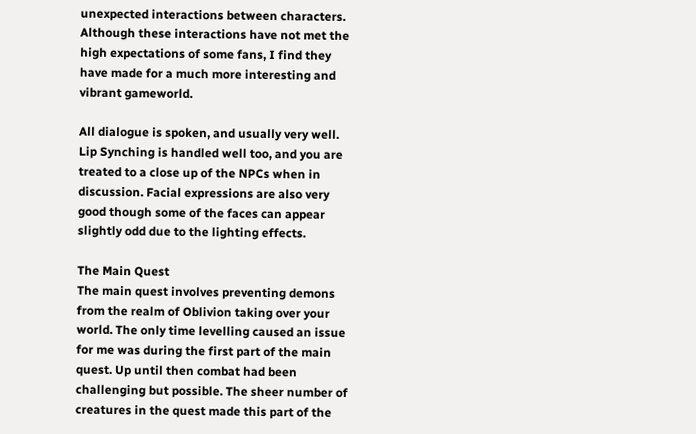unexpected interactions between characters. Although these interactions have not met the high expectations of some fans, I find they have made for a much more interesting and vibrant gameworld.

All dialogue is spoken, and usually very well. Lip Synching is handled well too, and you are treated to a close up of the NPCs when in discussion. Facial expressions are also very good though some of the faces can appear slightly odd due to the lighting effects.

The Main Quest
The main quest involves preventing demons from the realm of Oblivion taking over your world. The only time levelling caused an issue for me was during the first part of the main quest. Up until then combat had been challenging but possible. The sheer number of creatures in the quest made this part of the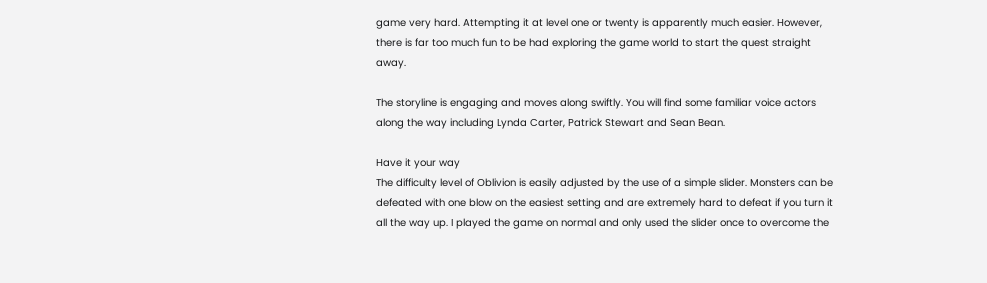game very hard. Attempting it at level one or twenty is apparently much easier. However, there is far too much fun to be had exploring the game world to start the quest straight away.

The storyline is engaging and moves along swiftly. You will find some familiar voice actors along the way including Lynda Carter, Patrick Stewart and Sean Bean.

Have it your way
The difficulty level of Oblivion is easily adjusted by the use of a simple slider. Monsters can be defeated with one blow on the easiest setting and are extremely hard to defeat if you turn it all the way up. I played the game on normal and only used the slider once to overcome the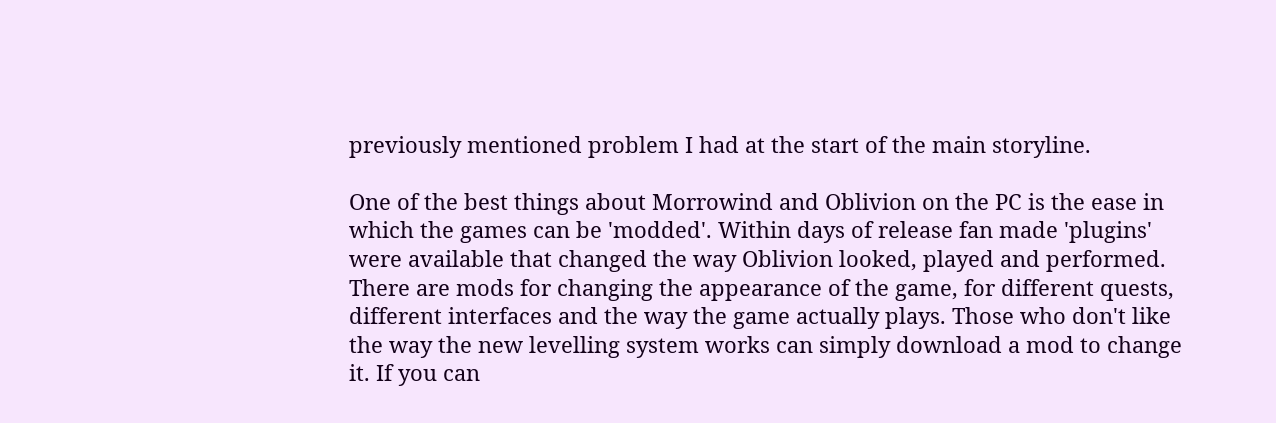previously mentioned problem I had at the start of the main storyline.

One of the best things about Morrowind and Oblivion on the PC is the ease in which the games can be 'modded'. Within days of release fan made 'plugins' were available that changed the way Oblivion looked, played and performed. There are mods for changing the appearance of the game, for different quests, different interfaces and the way the game actually plays. Those who don't like the way the new levelling system works can simply download a mod to change it. If you can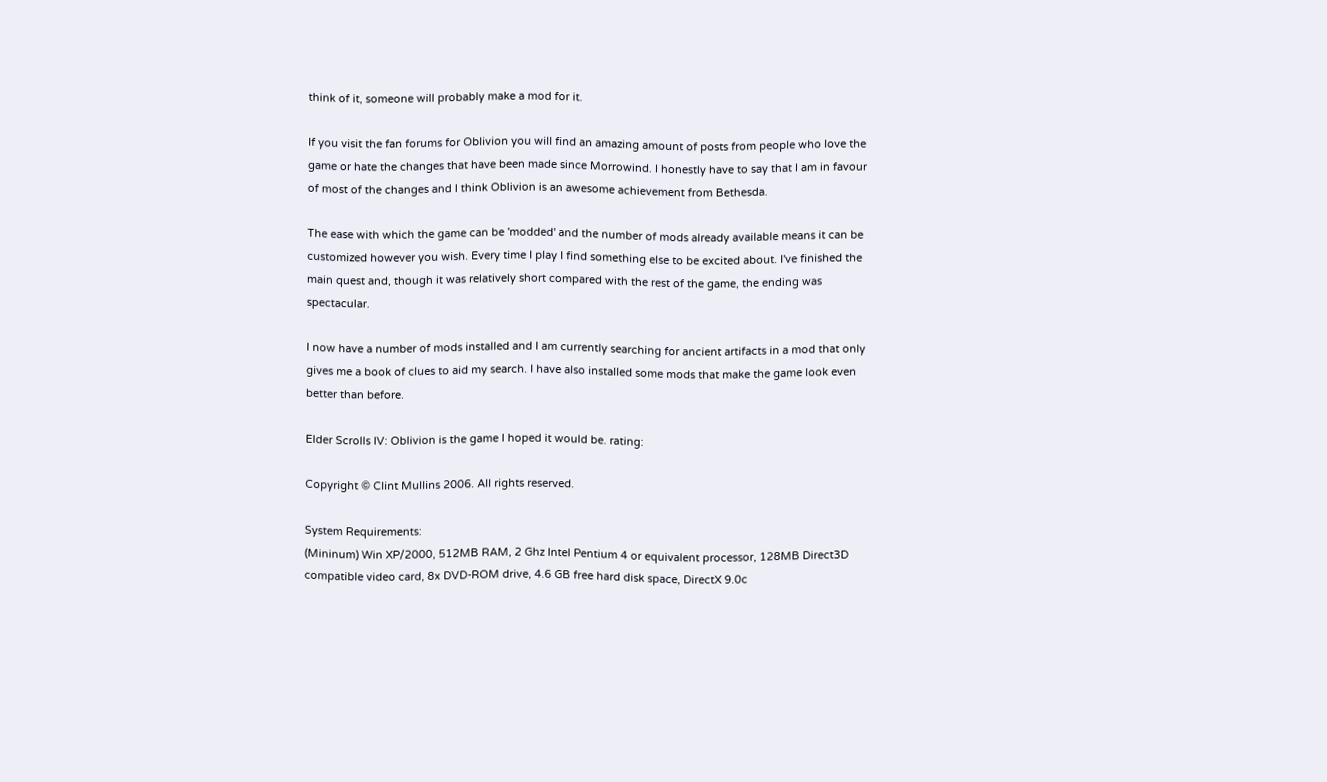think of it, someone will probably make a mod for it.

If you visit the fan forums for Oblivion you will find an amazing amount of posts from people who love the game or hate the changes that have been made since Morrowind. I honestly have to say that I am in favour of most of the changes and I think Oblivion is an awesome achievement from Bethesda.

The ease with which the game can be 'modded' and the number of mods already available means it can be customized however you wish. Every time I play I find something else to be excited about. I've finished the main quest and, though it was relatively short compared with the rest of the game, the ending was spectacular.

I now have a number of mods installed and I am currently searching for ancient artifacts in a mod that only gives me a book of clues to aid my search. I have also installed some mods that make the game look even better than before.

Elder Scrolls IV: Oblivion is the game I hoped it would be. rating:

Copyright © Clint Mullins 2006. All rights reserved.

System Requirements:
(Mininum) Win XP/2000, 512MB RAM, 2 Ghz Intel Pentium 4 or equivalent processor, 128MB Direct3D compatible video card, 8x DVD-ROM drive, 4.6 GB free hard disk space, DirectX 9.0c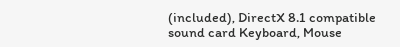(included), DirectX 8.1 compatible sound card Keyboard, Mouse